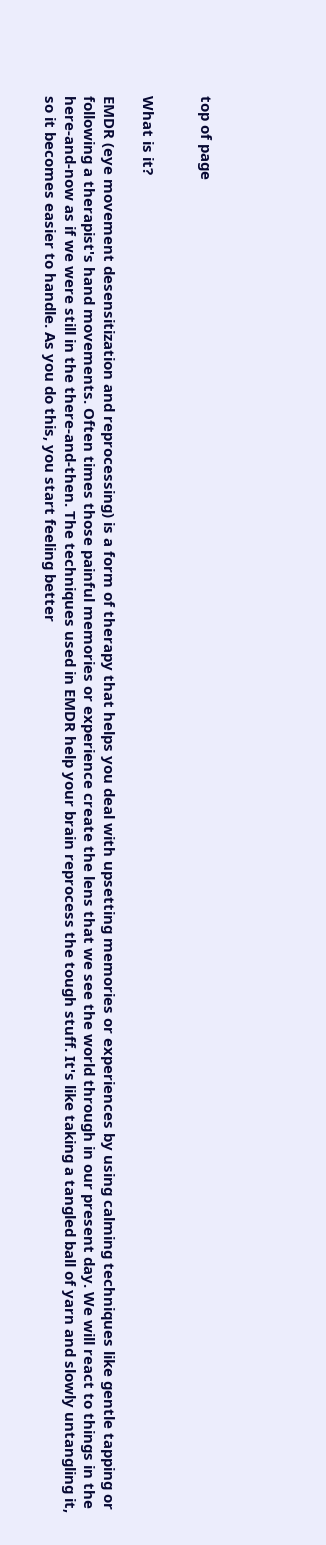top of page


What is it?

EMDR (eye movement desensitization and reprocessing) is a form of therapy that helps you deal with upsetting memories or experiences by using calming techniques like gentle tapping or following a therapist's hand movements. Often times those painful memories or experience create the lens that we see the world through in our present day. We will react to things in the here-and-now as if we were still in the there-and-then. The techniques used in EMDR help your brain reprocess the tough stuff. It's like taking a tangled ball of yarn and slowly untangling it, so it becomes easier to handle. As you do this, you start feeling better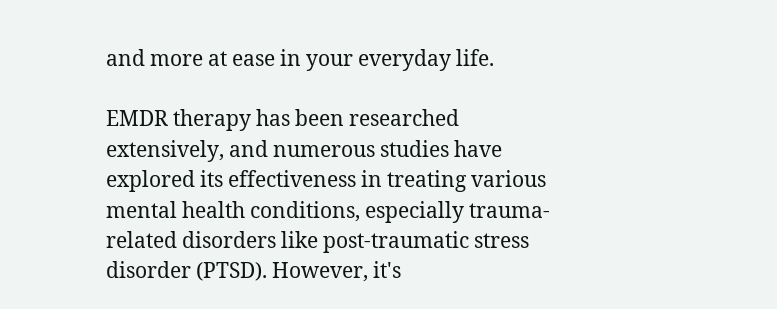and more at ease in your everyday life.

EMDR therapy has been researched extensively, and numerous studies have explored its effectiveness in treating various mental health conditions, especially trauma-related disorders like post-traumatic stress disorder (PTSD). However, it's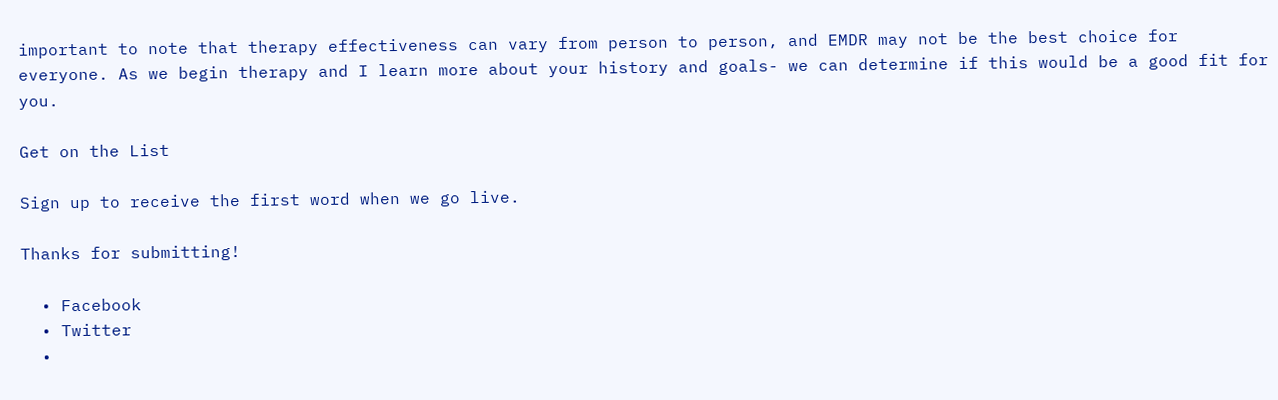important to note that therapy effectiveness can vary from person to person, and EMDR may not be the best choice for everyone. As we begin therapy and I learn more about your history and goals- we can determine if this would be a good fit for you.

Get on the List

Sign up to receive the first word when we go live.

Thanks for submitting!

  • Facebook
  • Twitter
  •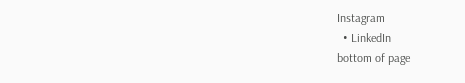Instagram
  • LinkedIn
bottom of page